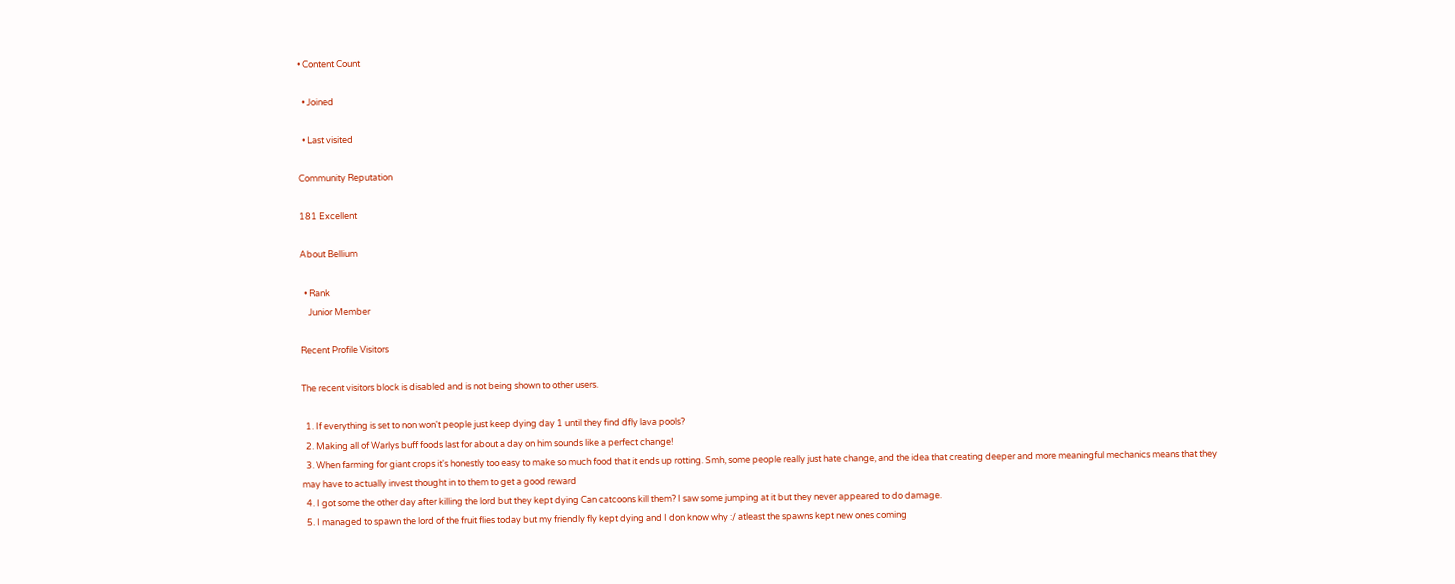• Content Count

  • Joined

  • Last visited

Community Reputation

181 Excellent

About Bellium

  • Rank
    Junior Member

Recent Profile Visitors

The recent visitors block is disabled and is not being shown to other users.

  1. If everything is set to non won't people just keep dying day 1 until they find dfly lava pools?
  2. Making all of Warlys buff foods last for about a day on him sounds like a perfect change!
  3. When farming for giant crops it's honestly too easy to make so much food that it ends up rotting. Smh, some people really just hate change, and the idea that creating deeper and more meaningful mechanics means that they may have to actually invest thought in to them to get a good reward
  4. I got some the other day after killing the lord but they kept dying Can catcoons kill them? I saw some jumping at it but they never appeared to do damage.
  5. I managed to spawn the lord of the fruit flies today but my friendly fly kept dying and I don know why :/ atleast the spawns kept new ones coming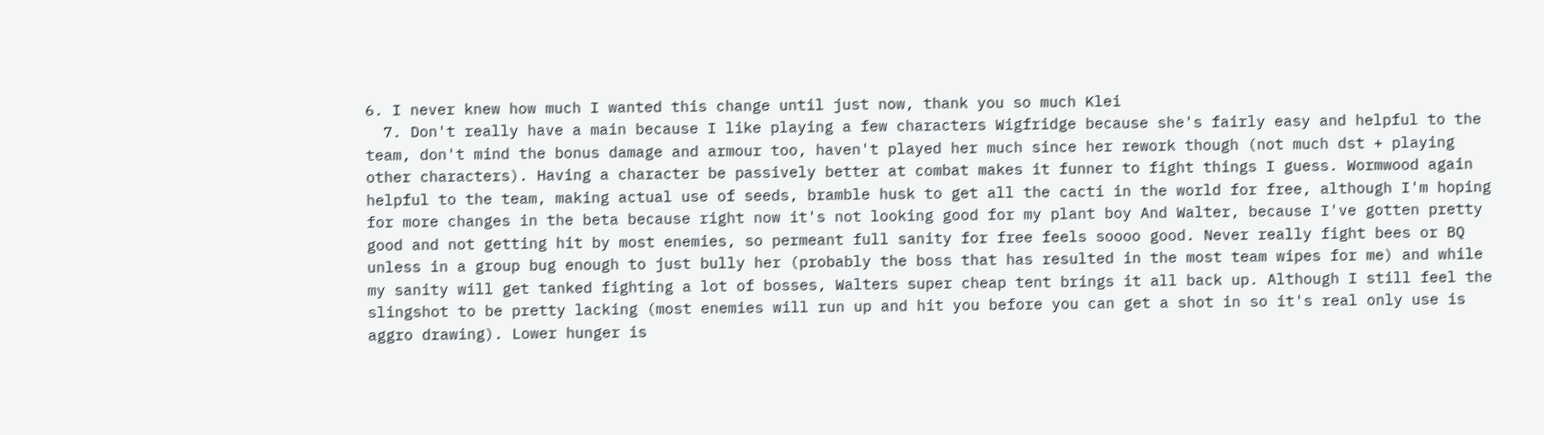6. I never knew how much I wanted this change until just now, thank you so much Klei
  7. Don't really have a main because I like playing a few characters Wigfridge because she's fairly easy and helpful to the team, don't mind the bonus damage and armour too, haven't played her much since her rework though (not much dst + playing other characters). Having a character be passively better at combat makes it funner to fight things I guess. Wormwood again helpful to the team, making actual use of seeds, bramble husk to get all the cacti in the world for free, although I'm hoping for more changes in the beta because right now it's not looking good for my plant boy And Walter, because I've gotten pretty good and not getting hit by most enemies, so permeant full sanity for free feels soooo good. Never really fight bees or BQ unless in a group bug enough to just bully her (probably the boss that has resulted in the most team wipes for me) and while my sanity will get tanked fighting a lot of bosses, Walters super cheap tent brings it all back up. Although I still feel the slingshot to be pretty lacking (most enemies will run up and hit you before you can get a shot in so it's real only use is aggro drawing). Lower hunger is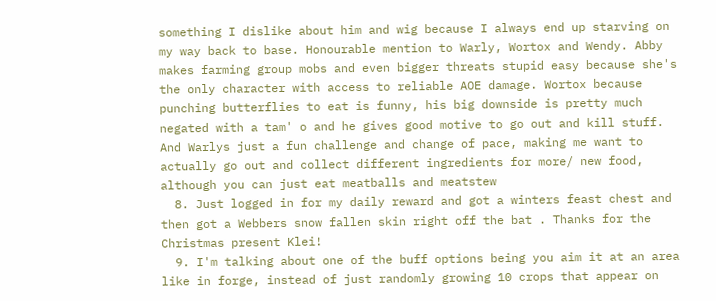something I dislike about him and wig because I always end up starving on my way back to base. Honourable mention to Warly, Wortox and Wendy. Abby makes farming group mobs and even bigger threats stupid easy because she's the only character with access to reliable AOE damage. Wortox because punching butterflies to eat is funny, his big downside is pretty much negated with a tam' o and he gives good motive to go out and kill stuff. And Warlys just a fun challenge and change of pace, making me want to actually go out and collect different ingredients for more/ new food, although you can just eat meatballs and meatstew
  8. Just logged in for my daily reward and got a winters feast chest and then got a Webbers snow fallen skin right off the bat . Thanks for the Christmas present Klei!
  9. I'm talking about one of the buff options being you aim it at an area like in forge, instead of just randomly growing 10 crops that appear on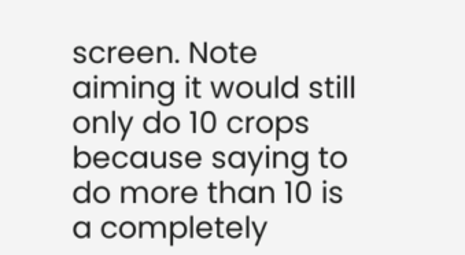screen. Note aiming it would still only do 10 crops because saying to do more than 10 is a completely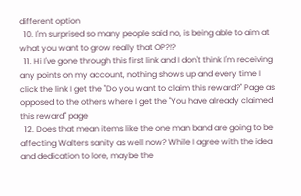different option
  10. I'm surprised so many people said no, is being able to aim at what you want to grow really that OP?!?
  11. Hi I've gone through this first link and I don't think I'm receiving any points on my account, nothing shows up and every time I click the link I get the "Do you want to claim this reward?" Page as opposed to the others where I get the "You have already claimed this reward" page
  12. Does that mean items like the one man band are going to be affecting Walters sanity as well now? While I agree with the idea and dedication to lore, maybe the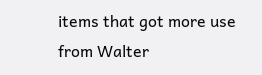items that got more use from Walter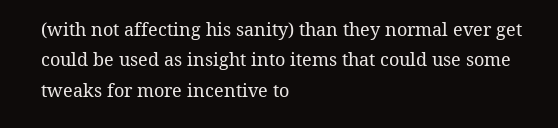(with not affecting his sanity) than they normal ever get could be used as insight into items that could use some tweaks for more incentive to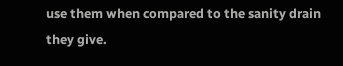use them when compared to the sanity drain they give.